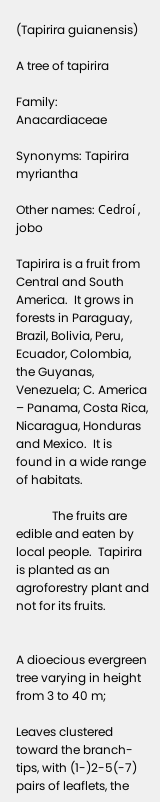(Tapirira guianensis)

A tree of tapirira

Family: Anacardiaceae

Synonyms: Tapirira myriantha

Other names: Cedroí ,  jobo

Tapirira is a fruit from Central and South America.  It grows in forests in Paraguay, Brazil, Bolivia, Peru, Ecuador, Colombia, the Guyanas, Venezuela; C. America – Panama, Costa Rica, Nicaragua, Honduras and Mexico.  It is found in a wide range of habitats.

            The fruits are edible and eaten by local people.  Tapirira is planted as an agroforestry plant and not for its fruits.


A dioecious evergreen tree varying in height from 3 to 40 m;

Leaves clustered toward the branch-tips, with (1-)2-5(-7) pairs of leaflets, the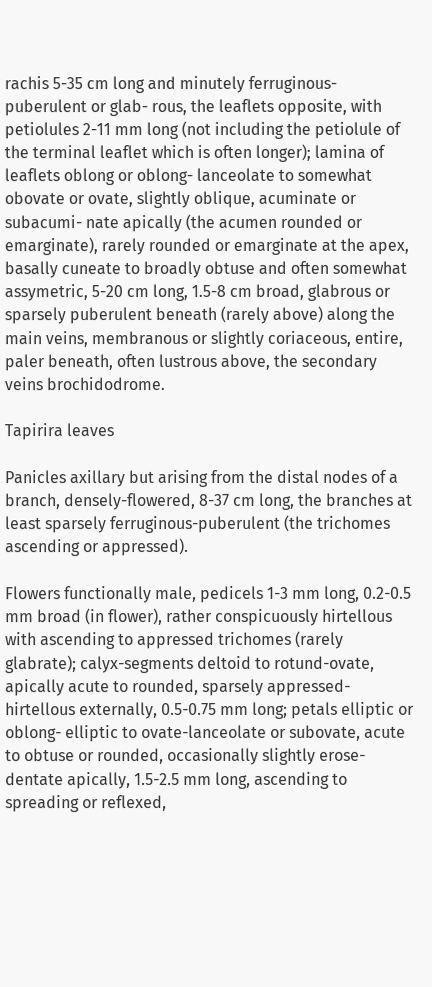rachis 5-35 cm long and minutely ferruginous-puberulent or glab- rous, the leaflets opposite, with petiolules 2-11 mm long (not including the petiolule of the terminal leaflet which is often longer); lamina of leaflets oblong or oblong- lanceolate to somewhat obovate or ovate, slightly oblique, acuminate or subacumi- nate apically (the acumen rounded or emarginate), rarely rounded or emarginate at the apex, basally cuneate to broadly obtuse and often somewhat assymetric, 5-20 cm long, 1.5-8 cm broad, glabrous or sparsely puberulent beneath (rarely above) along the main veins, membranous or slightly coriaceous, entire, paler beneath, often lustrous above, the secondary veins brochidodrome.

Tapirira leaves

Panicles axillary but arising from the distal nodes of a branch, densely-flowered, 8-37 cm long, the branches at least sparsely ferruginous-puberulent (the trichomes ascending or appressed).

Flowers functionally male, pedicels 1-3 mm long, 0.2-0.5 mm broad (in flower), rather conspicuously hirtellous with ascending to appressed trichomes (rarely glabrate); calyx-segments deltoid to rotund-ovate, apically acute to rounded, sparsely appressed-hirtellous externally, 0.5-0.75 mm long; petals elliptic or oblong- elliptic to ovate-lanceolate or subovate, acute to obtuse or rounded, occasionally slightly erose-dentate apically, 1.5-2.5 mm long, ascending to spreading or reflexed,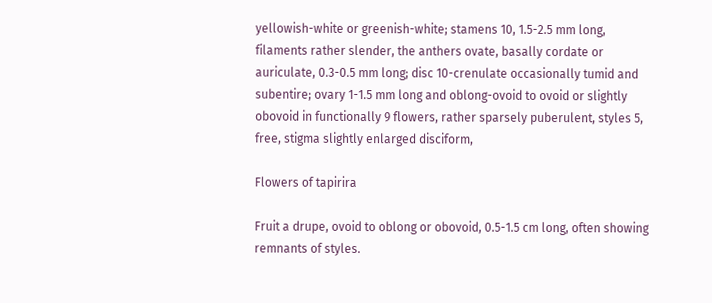yellowish-white or greenish-white; stamens 10, 1.5-2.5 mm long, filaments rather slender, the anthers ovate, basally cordate or auriculate, 0.3-0.5 mm long; disc 10-crenulate occasionally tumid and subentire; ovary 1-1.5 mm long and oblong-ovoid to ovoid or slightly obovoid in functionally 9 flowers, rather sparsely puberulent, styles 5, free, stigma slightly enlarged disciform,

Flowers of tapirira

Fruit a drupe, ovoid to oblong or obovoid, 0.5-1.5 cm long, often showing remnants of styles.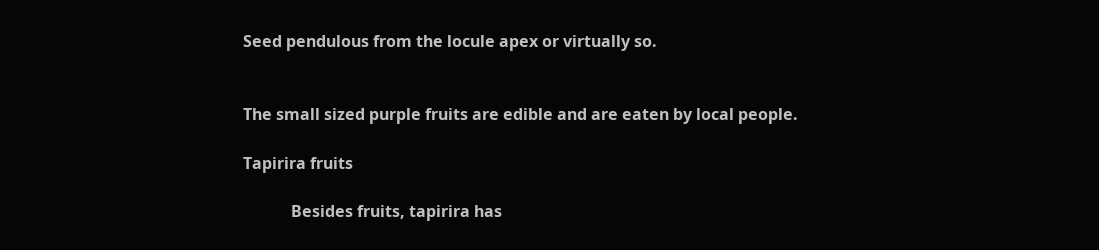Seed pendulous from the locule apex or virtually so.


The small sized purple fruits are edible and are eaten by local people.

Tapirira fruits

            Besides fruits, tapirira has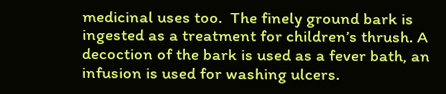medicinal uses too.  The finely ground bark is ingested as a treatment for children’s thrush. A decoction of the bark is used as a fever bath, an infusion is used for washing ulcers.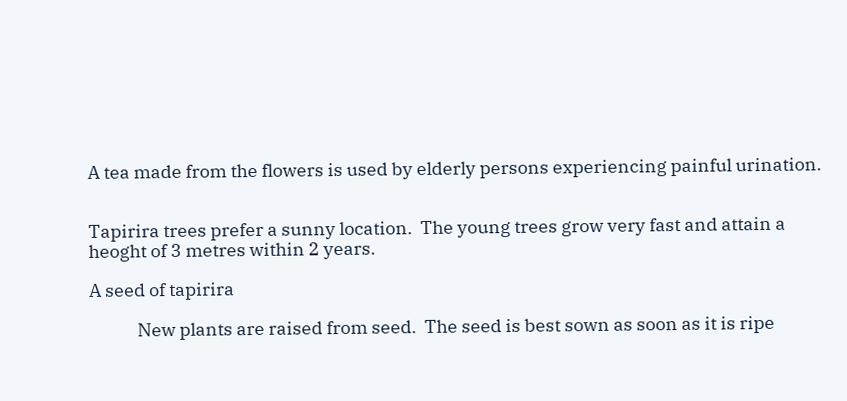A tea made from the flowers is used by elderly persons experiencing painful urination.


Tapirira trees prefer a sunny location.  The young trees grow very fast and attain a heoght of 3 metres within 2 years.

A seed of tapirira

            New plants are raised from seed.  The seed is best sown as soon as it is ripe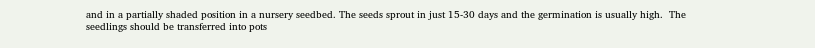and in a partially shaded position in a nursery seedbed. The seeds sprout in just 15-30 days and the germination is usually high.  The seedlings should be transferred into pots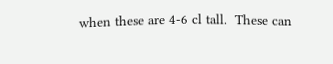when these are 4-6 cl tall.  These can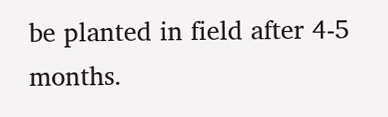be planted in field after 4-5 months.